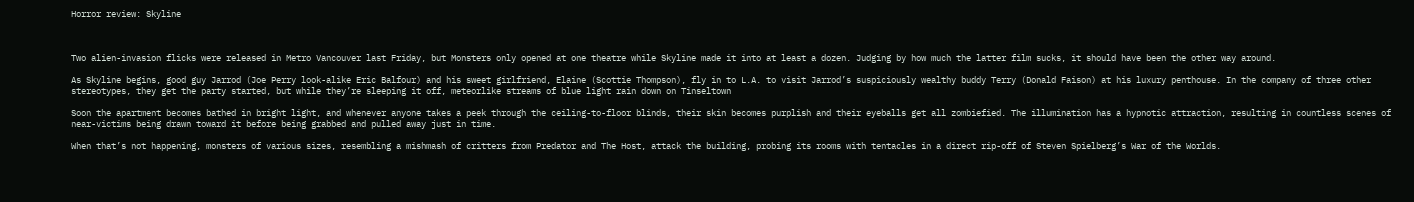Horror review: Skyline



Two alien-invasion flicks were released in Metro Vancouver last Friday, but Monsters only opened at one theatre while Skyline made it into at least a dozen. Judging by how much the latter film sucks, it should have been the other way around.

As Skyline begins, good guy Jarrod (Joe Perry look-alike Eric Balfour) and his sweet girlfriend, Elaine (Scottie Thompson), fly in to L.A. to visit Jarrod’s suspiciously wealthy buddy Terry (Donald Faison) at his luxury penthouse. In the company of three other stereotypes, they get the party started, but while they’re sleeping it off, meteorlike streams of blue light rain down on Tinseltown

Soon the apartment becomes bathed in bright light, and whenever anyone takes a peek through the ceiling-to-floor blinds, their skin becomes purplish and their eyeballs get all zombiefied. The illumination has a hypnotic attraction, resulting in countless scenes of near-victims being drawn toward it before being grabbed and pulled away just in time.

When that’s not happening, monsters of various sizes, resembling a mishmash of critters from Predator and The Host, attack the building, probing its rooms with tentacles in a direct rip-off of Steven Spielberg’s War of the Worlds.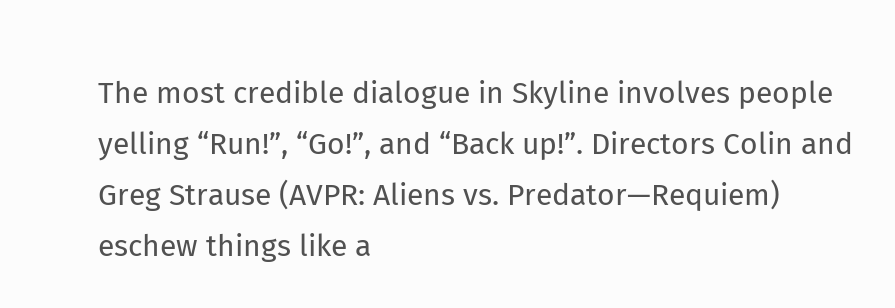The most credible dialogue in Skyline involves people yelling “Run!”, “Go!”, and “Back up!”. Directors Colin and Greg Strause (AVPR: Aliens vs. Predator—Requiem) eschew things like a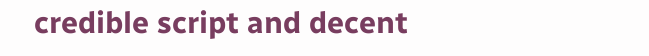credible script and decent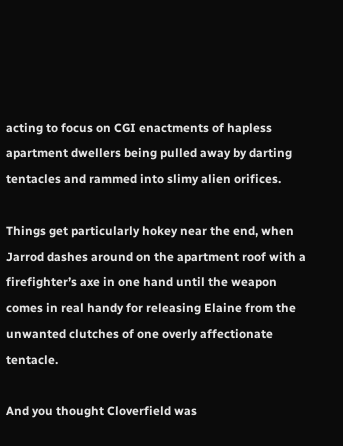acting to focus on CGI enactments of hapless apartment dwellers being pulled away by darting tentacles and rammed into slimy alien orifices.

Things get particularly hokey near the end, when Jarrod dashes around on the apartment roof with a firefighter’s axe in one hand until the weapon comes in real handy for releasing Elaine from the unwanted clutches of one overly affectionate tentacle.

And you thought Cloverfield was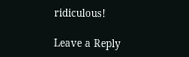ridiculous!

Leave a Reply